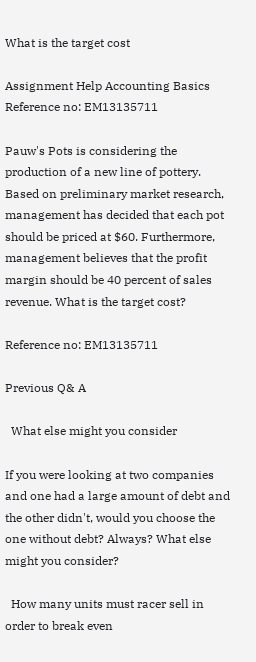What is the target cost

Assignment Help Accounting Basics
Reference no: EM13135711

Pauw's Pots is considering the production of a new line of pottery. Based on preliminary market research, management has decided that each pot should be priced at $60. Furthermore, management believes that the profit margin should be 40 percent of sales revenue. What is the target cost?

Reference no: EM13135711

Previous Q& A

  What else might you consider

If you were looking at two companies and one had a large amount of debt and the other didn't, would you choose the one without debt? Always? What else might you consider?

  How many units must racer sell in order to break even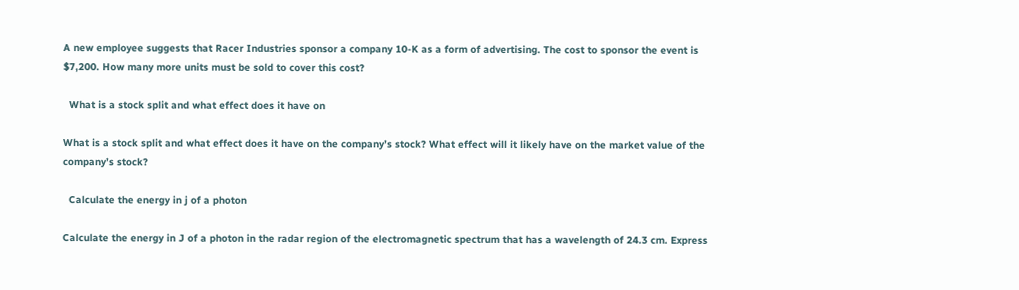A new employee suggests that Racer Industries sponsor a company 10-K as a form of advertising. The cost to sponsor the event is $7,200. How many more units must be sold to cover this cost?

  What is a stock split and what effect does it have on

What is a stock split and what effect does it have on the company’s stock? What effect will it likely have on the market value of the company’s stock?

  Calculate the energy in j of a photon

Calculate the energy in J of a photon in the radar region of the electromagnetic spectrum that has a wavelength of 24.3 cm. Express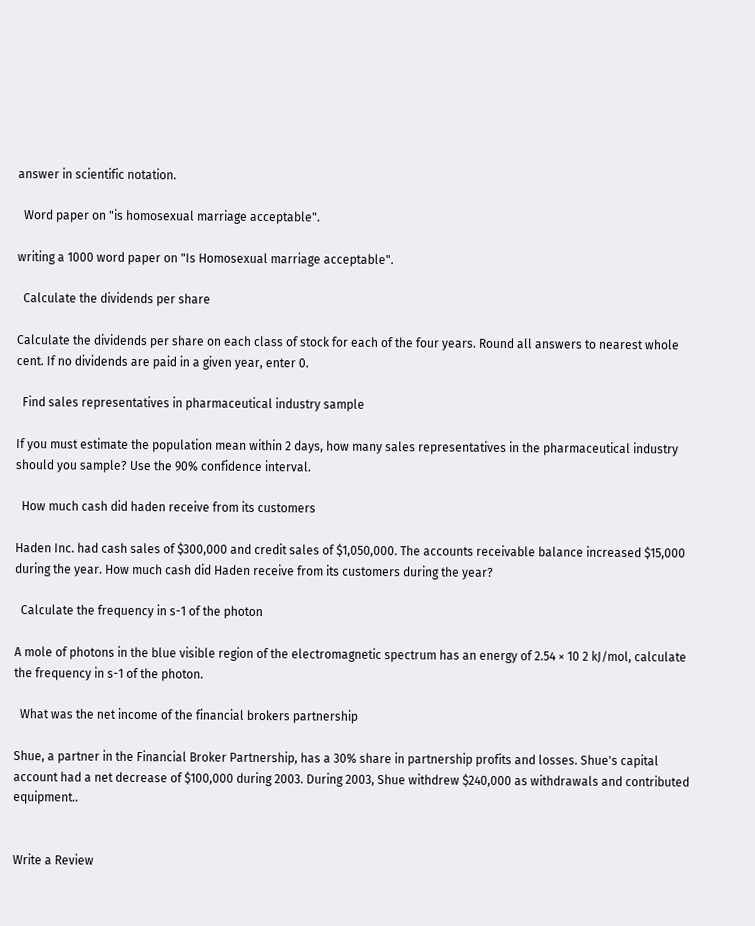answer in scientific notation.

  Word paper on "is homosexual marriage acceptable".

writing a 1000 word paper on "Is Homosexual marriage acceptable".

  Calculate the dividends per share

Calculate the dividends per share on each class of stock for each of the four years. Round all answers to nearest whole cent. If no dividends are paid in a given year, enter 0.

  Find sales representatives in pharmaceutical industry sample

If you must estimate the population mean within 2 days, how many sales representatives in the pharmaceutical industry should you sample? Use the 90% confidence interval.

  How much cash did haden receive from its customers

Haden Inc. had cash sales of $300,000 and credit sales of $1,050,000. The accounts receivable balance increased $15,000 during the year. How much cash did Haden receive from its customers during the year?

  Calculate the frequency in s-1 of the photon

A mole of photons in the blue visible region of the electromagnetic spectrum has an energy of 2.54 × 10 2 kJ/mol, calculate the frequency in s-1 of the photon.

  What was the net income of the financial brokers partnership

Shue, a partner in the Financial Broker Partnership, has a 30% share in partnership profits and losses. Shue's capital account had a net decrease of $100,000 during 2003. During 2003, Shue withdrew $240,000 as withdrawals and contributed equipment..


Write a Review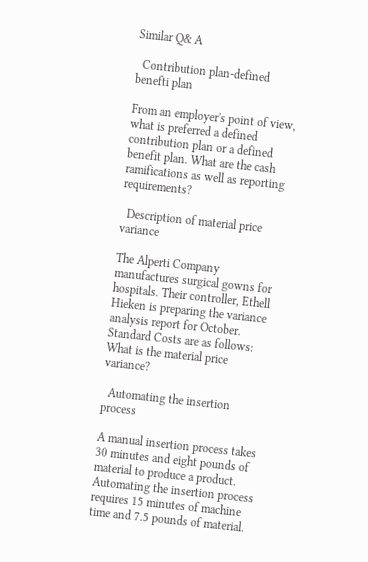Similar Q& A

  Contribution plan-defined benefti plan

From an employer's point of view, what is preferred a defined contribution plan or a defined benefit plan. What are the cash ramifications as well as reporting requirements?

  Description of material price variance

The Alperti Company manufactures surgical gowns for hospitals. Their controller, Ethell Hieken is preparing the variance analysis report for October. Standard Costs are as follows: What is the material price variance?

  Automating the insertion process

A manual insertion process takes 30 minutes and eight pounds of material to produce a product. Automating the insertion process requires 15 minutes of machine time and 7.5 pounds of material.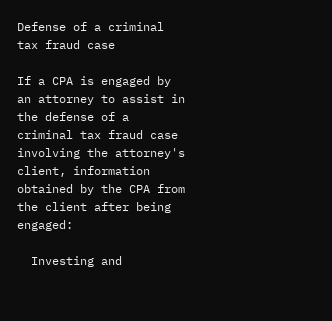Defense of a criminal tax fraud case

If a CPA is engaged by an attorney to assist in the defense of a criminal tax fraud case involving the attorney's client, information obtained by the CPA from the client after being engaged:

  Investing and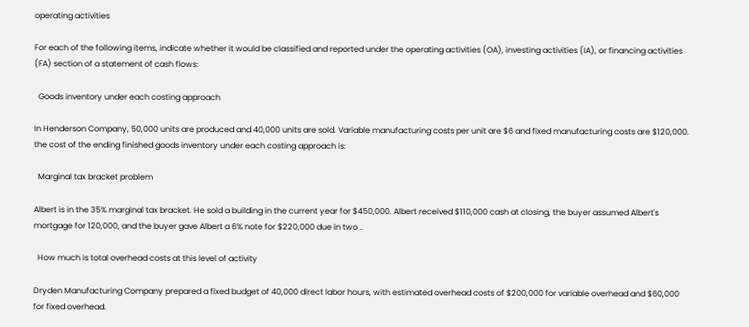operating activities

For each of the following items, indicate whether it would be classified and reported under the operating activities (OA), investing activities (IA), or financing activities (FA) section of a statement of cash flows:

  Goods inventory under each costing approach

In Henderson Company, 50,000 units are produced and 40,000 units are sold. Variable manufacturing costs per unit are $6 and fixed manufacturing costs are $120,000. the cost of the ending finished goods inventory under each costing approach is:

  Marginal tax bracket problem

Albert is in the 35% marginal tax bracket. He sold a building in the current year for $450,000. Albert received $110,000 cash at closing, the buyer assumed Albert's mortgage for 120,000, and the buyer gave Albert a 6% note for $220,000 due in two ..

  How much is total overhead costs at this level of activity

Dryden Manufacturing Company prepared a fixed budget of 40,000 direct labor hours, with estimated overhead costs of $200,000 for variable overhead and $60,000 for fixed overhead.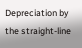Depreciation by the straight-line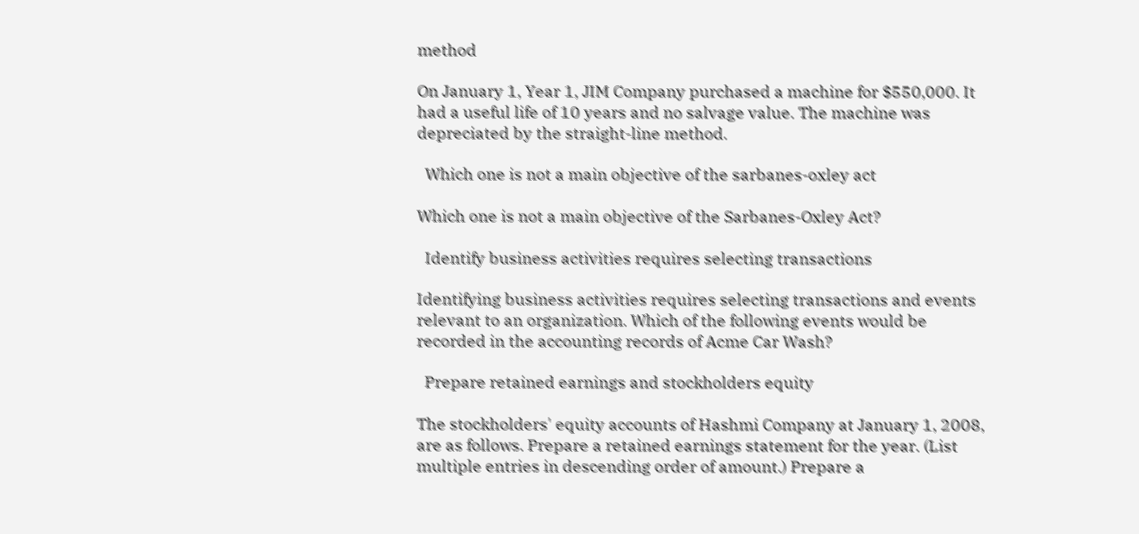method

On January 1, Year 1, JIM Company purchased a machine for $550,000. It had a useful life of 10 years and no salvage value. The machine was depreciated by the straight-line method.

  Which one is not a main objective of the sarbanes-oxley act

Which one is not a main objective of the Sarbanes-Oxley Act?

  Identify business activities requires selecting transactions

Identifying business activities requires selecting transactions and events relevant to an organization. Which of the following events would be recorded in the accounting records of Acme Car Wash?

  Prepare retained earnings and stockholders equity

The stockholders' equity accounts of Hashmi Company at January 1, 2008, are as follows. Prepare a retained earnings statement for the year. (List multiple entries in descending order of amount.) Prepare a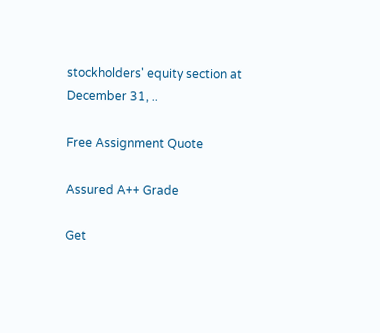stockholders' equity section at December 31, ..

Free Assignment Quote

Assured A++ Grade

Get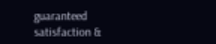guaranteed satisfaction &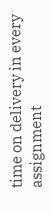time on delivery in every assignment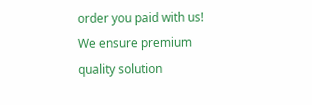order you paid with us! We ensure premium quality solution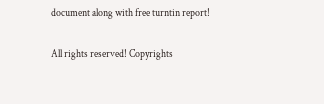document along with free turntin report!

All rights reserved! Copyrights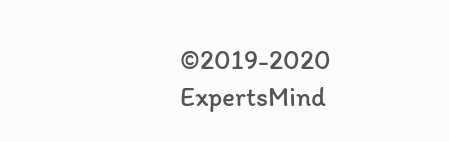©2019-2020 ExpertsMind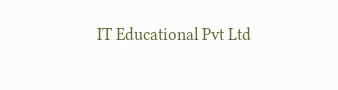IT Educational Pvt Ltd